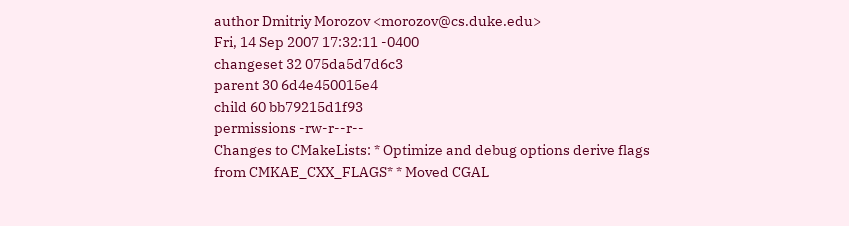author Dmitriy Morozov <morozov@cs.duke.edu>
Fri, 14 Sep 2007 17:32:11 -0400
changeset 32 075da5d7d6c3
parent 30 6d4e450015e4
child 60 bb79215d1f93
permissions -rw-r--r--
Changes to CMakeLists: * Optimize and debug options derive flags from CMKAE_CXX_FLAGS* * Moved CGAL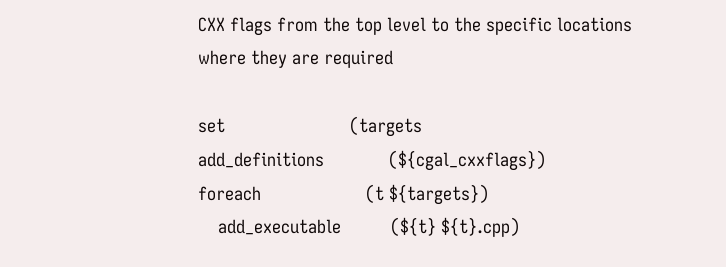CXX flags from the top level to the specific locations where they are required

set                         (targets
add_definitions             (${cgal_cxxflags})
foreach                     (t ${targets})
    add_executable          (${t} ${t}.cpp)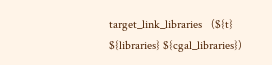target_link_libraries   (${t} ${libraries} ${cgal_libraries})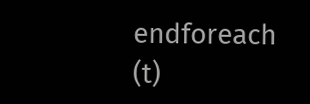endforeach                  (t)